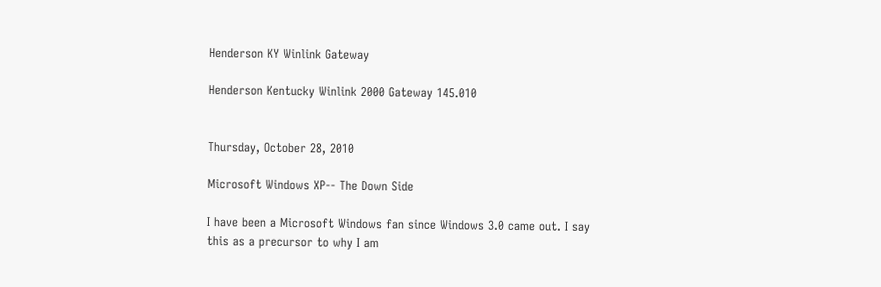Henderson KY Winlink Gateway

Henderson Kentucky Winlink 2000 Gateway 145.010


Thursday, October 28, 2010

Microsoft Windows XP-- The Down Side

I have been a Microsoft Windows fan since Windows 3.0 came out. I say this as a precursor to why I am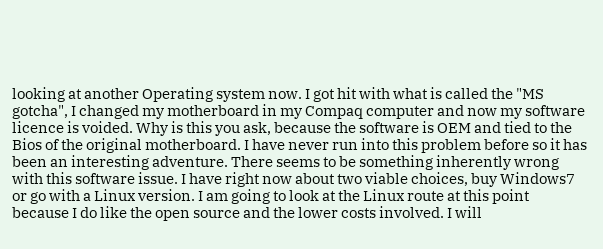looking at another Operating system now. I got hit with what is called the "MS gotcha", I changed my motherboard in my Compaq computer and now my software licence is voided. Why is this you ask, because the software is OEM and tied to the Bios of the original motherboard. I have never run into this problem before so it has been an interesting adventure. There seems to be something inherently wrong with this software issue. I have right now about two viable choices, buy Windows7 or go with a Linux version. I am going to look at the Linux route at this point because I do like the open source and the lower costs involved. I will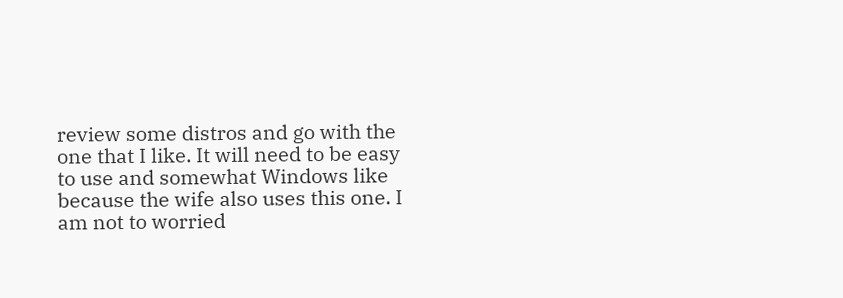review some distros and go with the one that I like. It will need to be easy to use and somewhat Windows like because the wife also uses this one. I am not to worried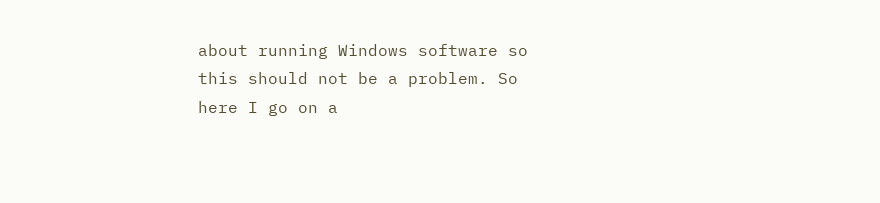about running Windows software so this should not be a problem. So here I go on a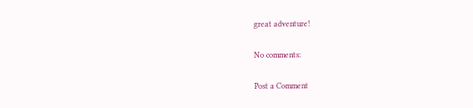great adventure!

No comments:

Post a Comment